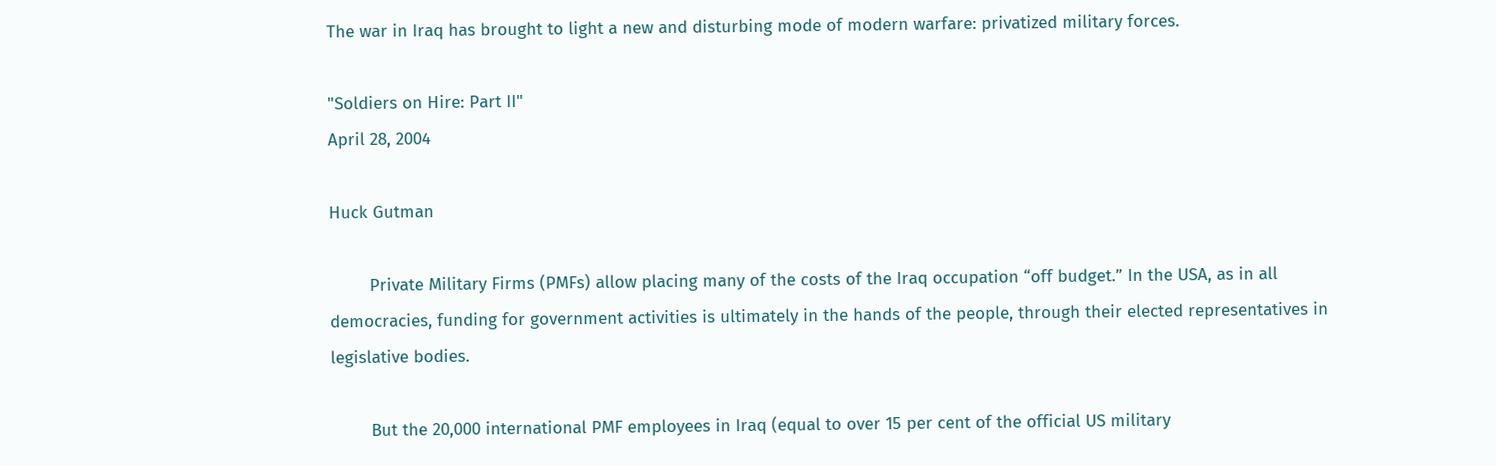The war in Iraq has brought to light a new and disturbing mode of modern warfare: privatized military forces.

"Soldiers on Hire: Part II"
April 28, 2004

Huck Gutman

        Private Military Firms (PMFs) allow placing many of the costs of the Iraq occupation “off budget.” In the USA, as in all democracies, funding for government activities is ultimately in the hands of the people, through their elected representatives in legislative bodies.

        But the 20,000 international PMF employees in Iraq (equal to over 15 per cent of the official US military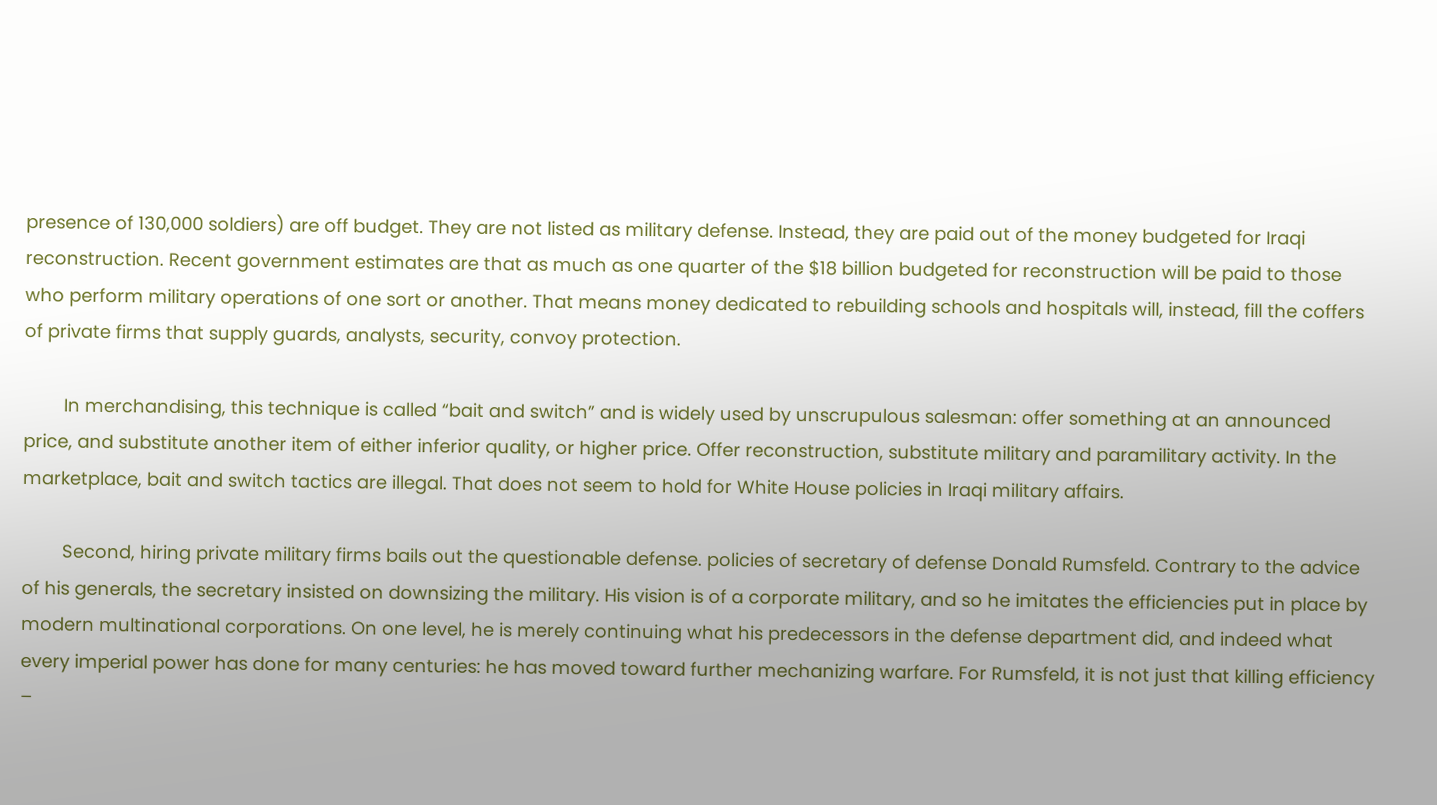presence of 130,000 soldiers) are off budget. They are not listed as military defense. Instead, they are paid out of the money budgeted for Iraqi reconstruction. Recent government estimates are that as much as one quarter of the $18 billion budgeted for reconstruction will be paid to those who perform military operations of one sort or another. That means money dedicated to rebuilding schools and hospitals will, instead, fill the coffers of private firms that supply guards, analysts, security, convoy protection.

        In merchandising, this technique is called “bait and switch” and is widely used by unscrupulous salesman: offer something at an announced price, and substitute another item of either inferior quality, or higher price. Offer reconstruction, substitute military and paramilitary activity. In the marketplace, bait and switch tactics are illegal. That does not seem to hold for White House policies in Iraqi military affairs.

        Second, hiring private military firms bails out the questionable defense. policies of secretary of defense Donald Rumsfeld. Contrary to the advice of his generals, the secretary insisted on downsizing the military. His vision is of a corporate military, and so he imitates the efficiencies put in place by modern multinational corporations. On one level, he is merely continuing what his predecessors in the defense department did, and indeed what every imperial power has done for many centuries: he has moved toward further mechanizing warfare. For Rumsfeld, it is not just that killing efficiency –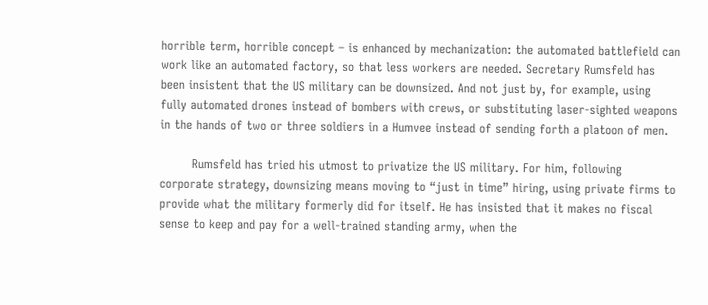horrible term, horrible concept – is enhanced by mechanization: the automated battlefield can work like an automated factory, so that less workers are needed. Secretary Rumsfeld has been insistent that the US military can be downsized. And not just by, for example, using fully automated drones instead of bombers with crews, or substituting laser-sighted weapons in the hands of two or three soldiers in a Humvee instead of sending forth a platoon of men.

        Rumsfeld has tried his utmost to privatize the US military. For him, following corporate strategy, downsizing means moving to “just in time” hiring, using private firms to provide what the military formerly did for itself. He has insisted that it makes no fiscal sense to keep and pay for a well-trained standing army, when the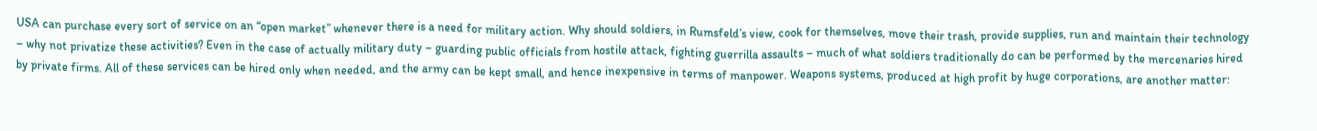USA can purchase every sort of service on an “open market” whenever there is a need for military action. Why should soldiers, in Rumsfeld’s view, cook for themselves, move their trash, provide supplies, run and maintain their technology – why not privatize these activities? Even in the case of actually military duty – guarding public officials from hostile attack, fighting guerrilla assaults – much of what soldiers traditionally do can be performed by the mercenaries hired by private firms. All of these services can be hired only when needed, and the army can be kept small, and hence inexpensive in terms of manpower. Weapons systems, produced at high profit by huge corporations, are another matter: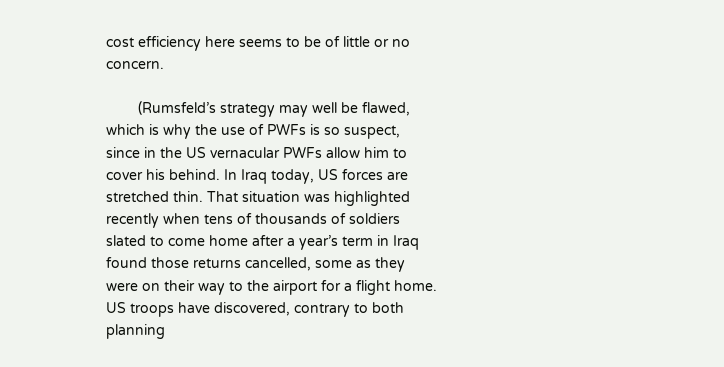cost efficiency here seems to be of little or no concern.

        (Rumsfeld’s strategy may well be flawed, which is why the use of PWFs is so suspect, since in the US vernacular PWFs allow him to cover his behind. In Iraq today, US forces are stretched thin. That situation was highlighted recently when tens of thousands of soldiers slated to come home after a year’s term in Iraq found those returns cancelled, some as they were on their way to the airport for a flight home. US troops have discovered, contrary to both planning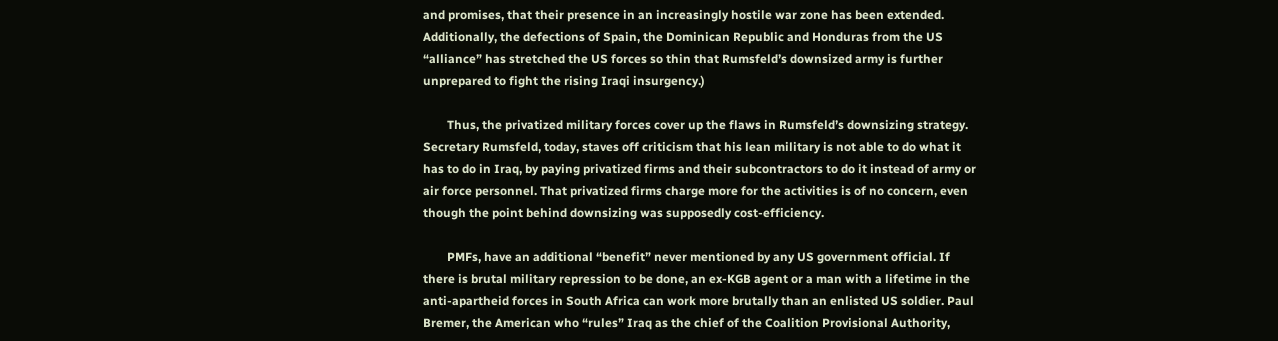and promises, that their presence in an increasingly hostile war zone has been extended. Additionally, the defections of Spain, the Dominican Republic and Honduras from the US “alliance” has stretched the US forces so thin that Rumsfeld’s downsized army is further unprepared to fight the rising Iraqi insurgency.)

        Thus, the privatized military forces cover up the flaws in Rumsfeld’s downsizing strategy. Secretary Rumsfeld, today, staves off criticism that his lean military is not able to do what it has to do in Iraq, by paying privatized firms and their subcontractors to do it instead of army or air force personnel. That privatized firms charge more for the activities is of no concern, even though the point behind downsizing was supposedly cost-efficiency.

        PMFs, have an additional “benefit” never mentioned by any US government official. If there is brutal military repression to be done, an ex-KGB agent or a man with a lifetime in the anti-apartheid forces in South Africa can work more brutally than an enlisted US soldier. Paul Bremer, the American who “rules” Iraq as the chief of the Coalition Provisional Authority,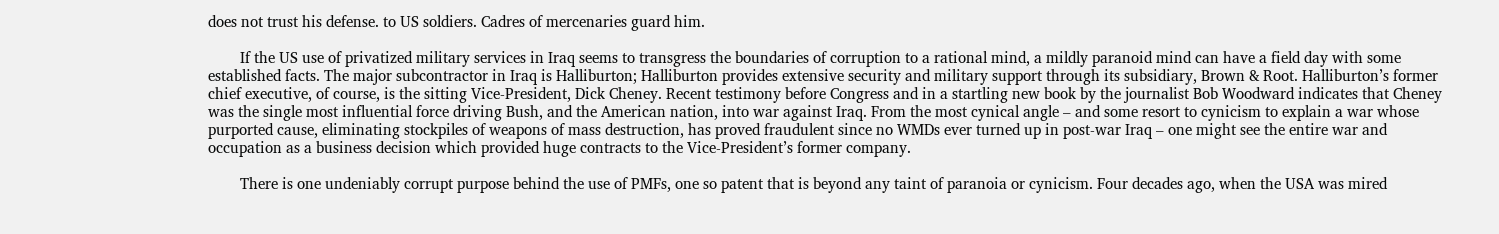does not trust his defense. to US soldiers. Cadres of mercenaries guard him.

        If the US use of privatized military services in Iraq seems to transgress the boundaries of corruption to a rational mind, a mildly paranoid mind can have a field day with some established facts. The major subcontractor in Iraq is Halliburton; Halliburton provides extensive security and military support through its subsidiary, Brown & Root. Halliburton’s former chief executive, of course, is the sitting Vice-President, Dick Cheney. Recent testimony before Congress and in a startling new book by the journalist Bob Woodward indicates that Cheney was the single most influential force driving Bush, and the American nation, into war against Iraq. From the most cynical angle – and some resort to cynicism to explain a war whose purported cause, eliminating stockpiles of weapons of mass destruction, has proved fraudulent since no WMDs ever turned up in post-war Iraq – one might see the entire war and occupation as a business decision which provided huge contracts to the Vice-President’s former company.

        There is one undeniably corrupt purpose behind the use of PMFs, one so patent that is beyond any taint of paranoia or cynicism. Four decades ago, when the USA was mired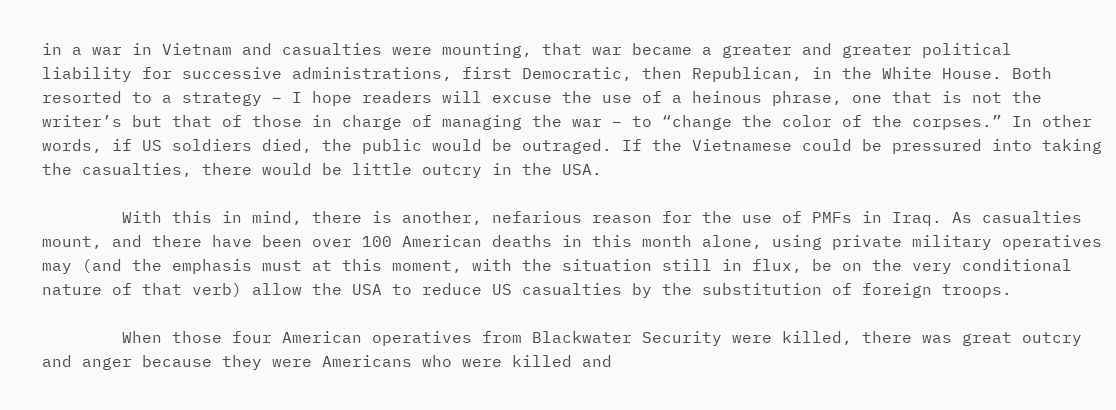in a war in Vietnam and casualties were mounting, that war became a greater and greater political liability for successive administrations, first Democratic, then Republican, in the White House. Both resorted to a strategy – I hope readers will excuse the use of a heinous phrase, one that is not the writer’s but that of those in charge of managing the war – to “change the color of the corpses.” In other words, if US soldiers died, the public would be outraged. If the Vietnamese could be pressured into taking the casualties, there would be little outcry in the USA.

        With this in mind, there is another, nefarious reason for the use of PMFs in Iraq. As casualties mount, and there have been over 100 American deaths in this month alone, using private military operatives may (and the emphasis must at this moment, with the situation still in flux, be on the very conditional nature of that verb) allow the USA to reduce US casualties by the substitution of foreign troops.

        When those four American operatives from Blackwater Security were killed, there was great outcry and anger because they were Americans who were killed and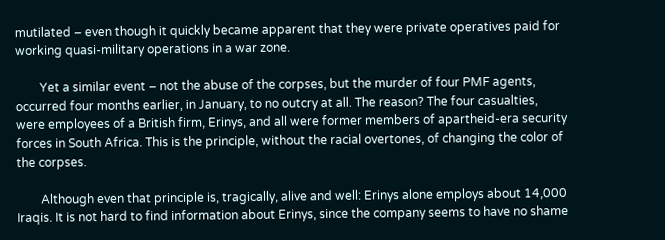mutilated – even though it quickly became apparent that they were private operatives paid for working quasi-military operations in a war zone.

        Yet a similar event – not the abuse of the corpses, but the murder of four PMF agents, occurred four months earlier, in January, to no outcry at all. The reason? The four casualties, were employees of a British firm, Erinys, and all were former members of apartheid-era security forces in South Africa. This is the principle, without the racial overtones, of changing the color of the corpses.

        Although even that principle is, tragically, alive and well: Erinys alone employs about 14,000 Iraqis. It is not hard to find information about Erinys, since the company seems to have no shame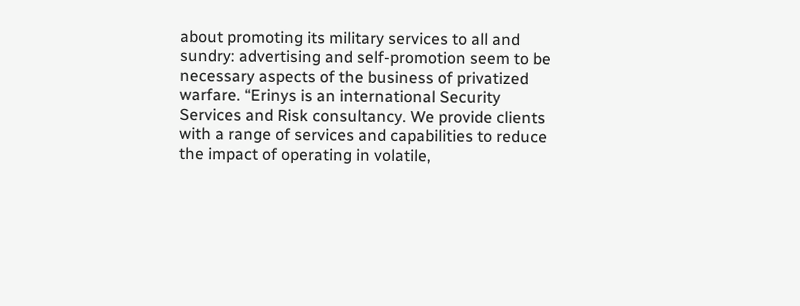about promoting its military services to all and sundry: advertising and self-promotion seem to be necessary aspects of the business of privatized warfare. “Erinys is an international Security Services and Risk consultancy. We provide clients with a range of services and capabilities to reduce the impact of operating in volatile,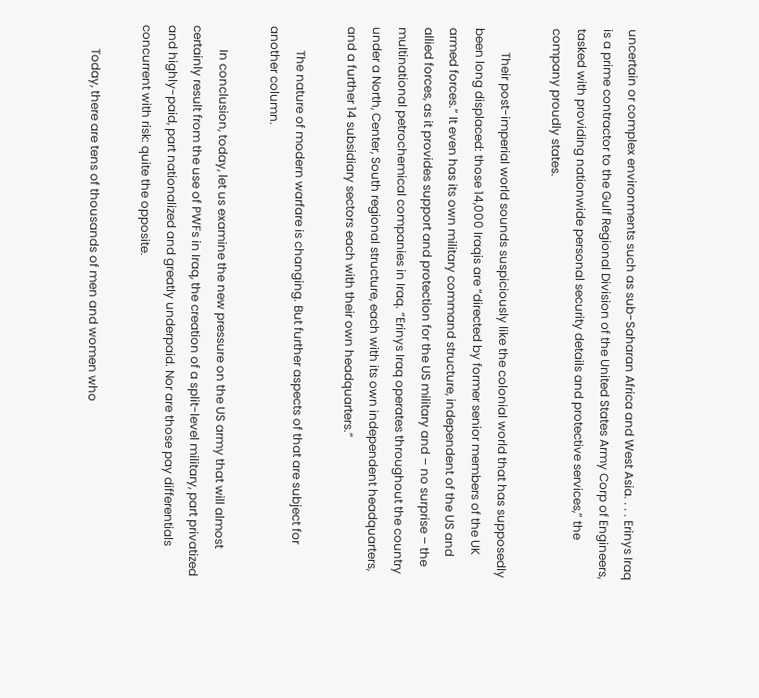uncertain or complex environments such as sub-Saharan Africa and West Asia. . . . Erinys Iraq is a prime contractor to the Gulf Regional Division of the United States Army Corp of Engineers, tasked with providing nationwide personal security details and protective services,” the company proudly states.

        Their post-imperial world sounds suspiciously like the colonial world that has supposedly been long displaced: those 14,000 Iraqis are “directed by former senior members of the UK armed forces.” It even has its own military command structure, independent of the US and allied forces, as it provides support and protection for the US military and – no surprise – the multinational petrochemical companies in Iraq. “Erinys Iraq operates throughout the country under a North, Center, South regional structure, each with its own independent headquarters, and a further 14 subsidiary sectors each with their own headquarters.”

        The nature of modern warfare is changing. But further aspects of that are subject for another column.

        In conclusion, today, let us examine the new pressure on the US army that will almost certainly result from the use of PWFs in Iraq, the creation of a split-level military, part privatized and highly-paid, part nationalized and greatly underpaid. Nor are those pay differentials concurrent with risk: quite the opposite.

        Today, there are tens of thousands of men and women who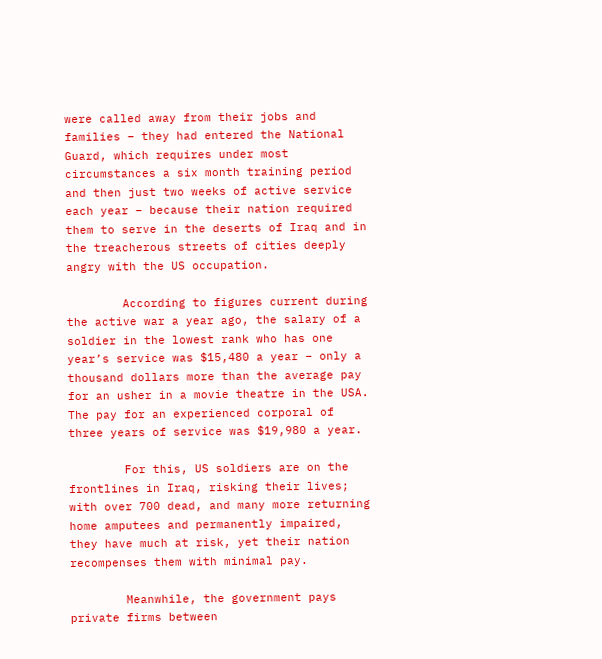were called away from their jobs and families – they had entered the National Guard, which requires under most circumstances a six month training period and then just two weeks of active service each year – because their nation required them to serve in the deserts of Iraq and in the treacherous streets of cities deeply angry with the US occupation.

        According to figures current during the active war a year ago, the salary of a soldier in the lowest rank who has one year’s service was $15,480 a year – only a thousand dollars more than the average pay for an usher in a movie theatre in the USA. The pay for an experienced corporal of three years of service was $19,980 a year.

        For this, US soldiers are on the frontlines in Iraq, risking their lives; with over 700 dead, and many more returning home amputees and permanently impaired, they have much at risk, yet their nation recompenses them with minimal pay.

        Meanwhile, the government pays private firms between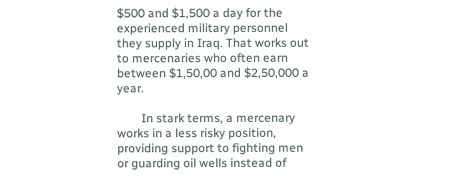$500 and $1,500 a day for the experienced military personnel they supply in Iraq. That works out to mercenaries who often earn between $1,50,00 and $2,50,000 a year.

        In stark terms, a mercenary works in a less risky position, providing support to fighting men or guarding oil wells instead of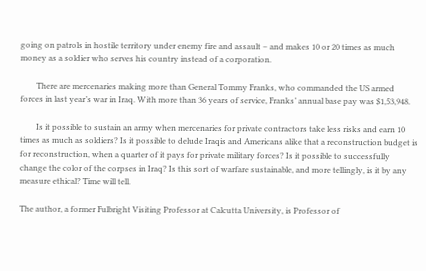going on patrols in hostile territory under enemy fire and assault – and makes 10 or 20 times as much money as a soldier who serves his country instead of a corporation.

        There are mercenaries making more than General Tommy Franks, who commanded the US armed forces in last year’s war in Iraq. With more than 36 years of service, Franks’ annual base pay was $1,53,948.

        Is it possible to sustain an army when mercenaries for private contractors take less risks and earn 10 times as much as soldiers? Is it possible to delude Iraqis and Americans alike that a reconstruction budget is for reconstruction, when a quarter of it pays for private military forces? Is it possible to successfully change the color of the corpses in Iraq? Is this sort of warfare sustainable, and more tellingly, is it by any measure ethical? Time will tell.

The author, a former Fulbright Visiting Professor at Calcutta University, is Professor of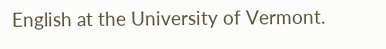English at the University of Vermont.